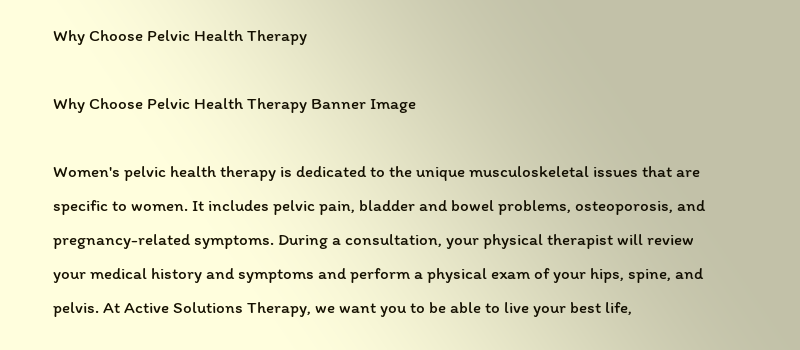Why Choose Pelvic Health Therapy

Why Choose Pelvic Health Therapy Banner Image

Women's pelvic health therapy is dedicated to the unique musculoskeletal issues that are specific to women. It includes pelvic pain, bladder and bowel problems, osteoporosis, and pregnancy-related symptoms. During a consultation, your physical therapist will review your medical history and symptoms and perform a physical exam of your hips, spine, and pelvis. At Active Solutions Therapy, we want you to be able to live your best life,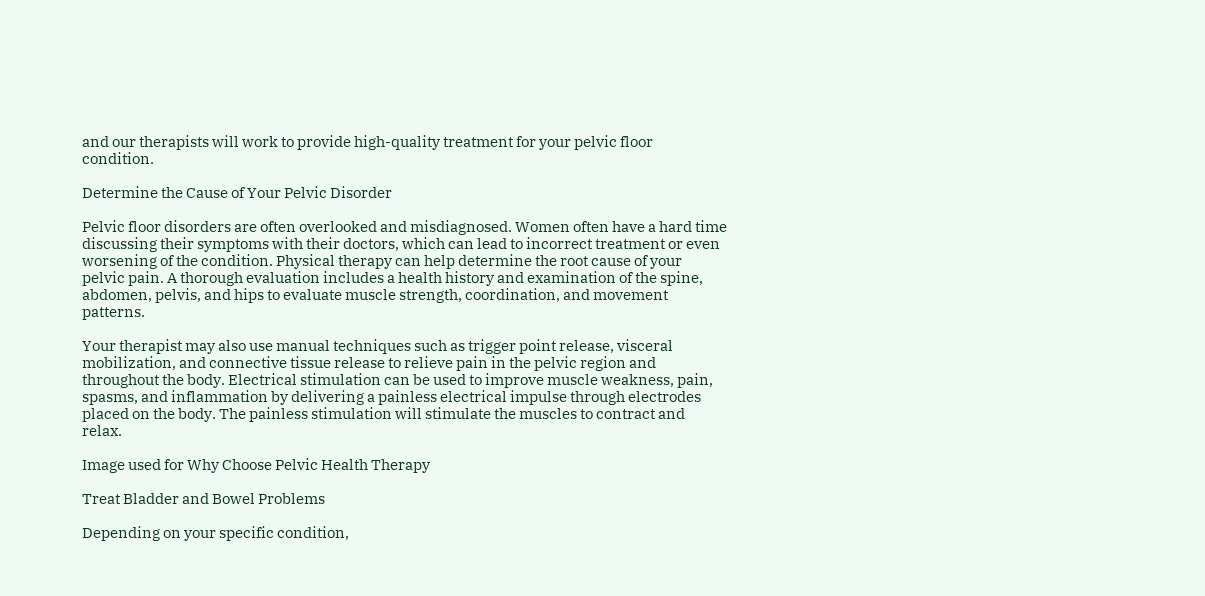and our therapists will work to provide high-quality treatment for your pelvic floor condition.

Determine the Cause of Your Pelvic Disorder

Pelvic floor disorders are often overlooked and misdiagnosed. Women often have a hard time discussing their symptoms with their doctors, which can lead to incorrect treatment or even worsening of the condition. Physical therapy can help determine the root cause of your pelvic pain. A thorough evaluation includes a health history and examination of the spine, abdomen, pelvis, and hips to evaluate muscle strength, coordination, and movement patterns.

Your therapist may also use manual techniques such as trigger point release, visceral mobilization, and connective tissue release to relieve pain in the pelvic region and throughout the body. Electrical stimulation can be used to improve muscle weakness, pain, spasms, and inflammation by delivering a painless electrical impulse through electrodes placed on the body. The painless stimulation will stimulate the muscles to contract and relax.

Image used for Why Choose Pelvic Health Therapy

Treat Bladder and Bowel Problems

Depending on your specific condition,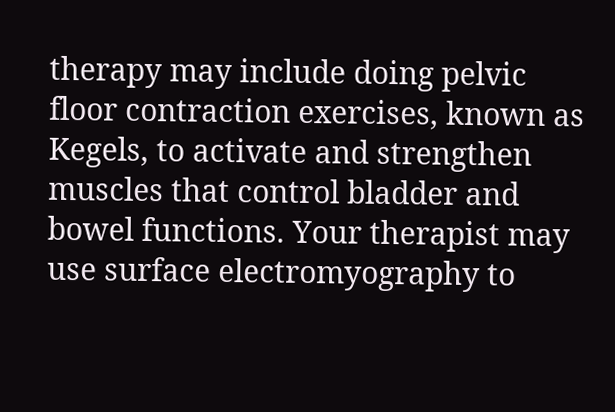therapy may include doing pelvic floor contraction exercises, known as Kegels, to activate and strengthen muscles that control bladder and bowel functions. Your therapist may use surface electromyography to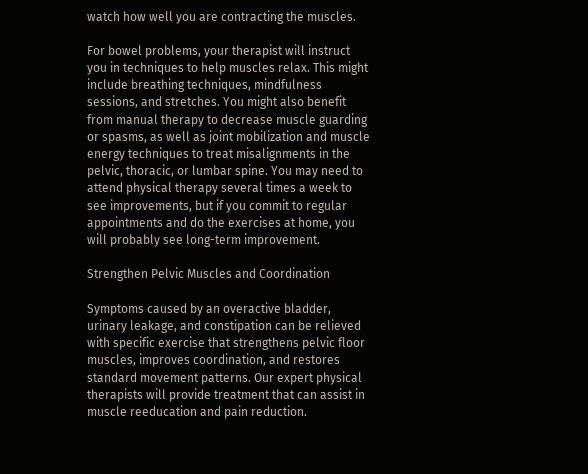watch how well you are contracting the muscles.

For bowel problems, your therapist will instruct you in techniques to help muscles relax. This might include breathing techniques, mindfulness sessions, and stretches. You might also benefit from manual therapy to decrease muscle guarding or spasms, as well as joint mobilization and muscle energy techniques to treat misalignments in the pelvic, thoracic, or lumbar spine. You may need to attend physical therapy several times a week to see improvements, but if you commit to regular appointments and do the exercises at home, you will probably see long-term improvement.

Strengthen Pelvic Muscles and Coordination

Symptoms caused by an overactive bladder, urinary leakage, and constipation can be relieved with specific exercise that strengthens pelvic floor muscles, improves coordination, and restores standard movement patterns. Our expert physical therapists will provide treatment that can assist in muscle reeducation and pain reduction.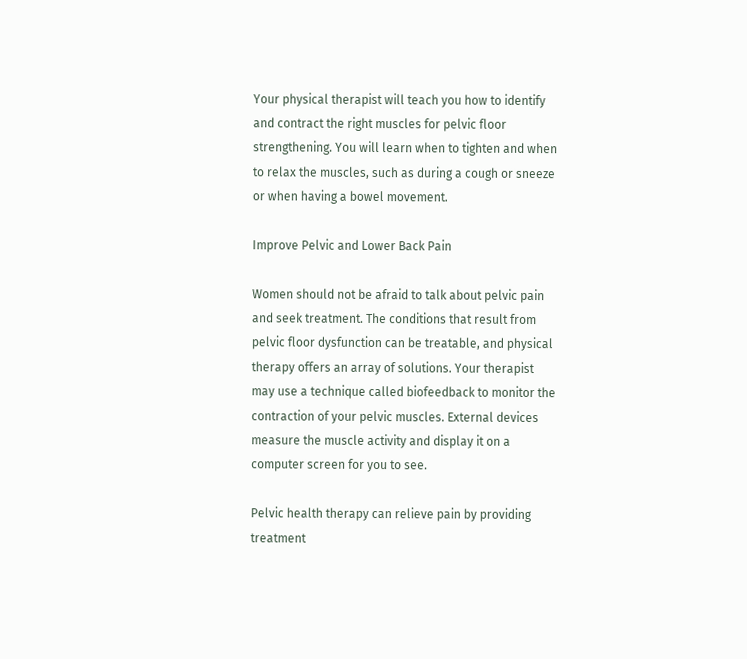Your physical therapist will teach you how to identify and contract the right muscles for pelvic floor strengthening. You will learn when to tighten and when to relax the muscles, such as during a cough or sneeze or when having a bowel movement.

Improve Pelvic and Lower Back Pain

Women should not be afraid to talk about pelvic pain and seek treatment. The conditions that result from pelvic floor dysfunction can be treatable, and physical therapy offers an array of solutions. Your therapist may use a technique called biofeedback to monitor the contraction of your pelvic muscles. External devices measure the muscle activity and display it on a computer screen for you to see.

Pelvic health therapy can relieve pain by providing treatment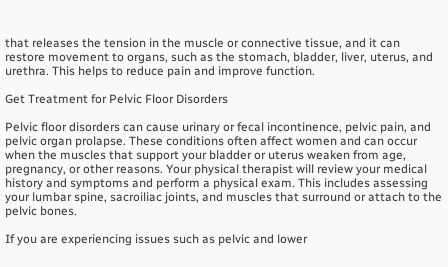that releases the tension in the muscle or connective tissue, and it can restore movement to organs, such as the stomach, bladder, liver, uterus, and urethra. This helps to reduce pain and improve function.

Get Treatment for Pelvic Floor Disorders

Pelvic floor disorders can cause urinary or fecal incontinence, pelvic pain, and pelvic organ prolapse. These conditions often affect women and can occur when the muscles that support your bladder or uterus weaken from age, pregnancy, or other reasons. Your physical therapist will review your medical history and symptoms and perform a physical exam. This includes assessing your lumbar spine, sacroiliac joints, and muscles that surround or attach to the pelvic bones.

If you are experiencing issues such as pelvic and lower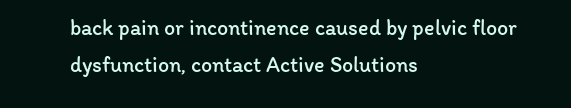back pain or incontinence caused by pelvic floor dysfunction, contact Active Solutions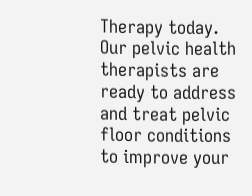Therapy today. Our pelvic health therapists are ready to address and treat pelvic floor conditions to improve your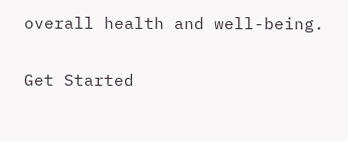overall health and well-being.

Get Started